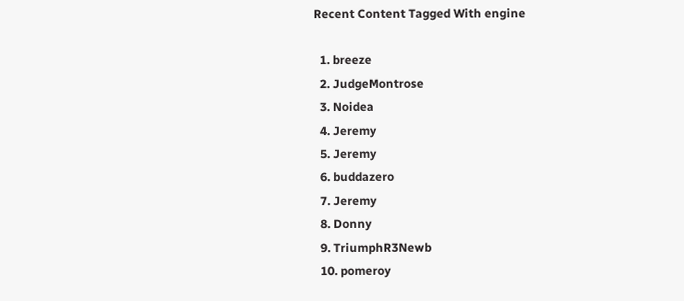Recent Content Tagged With engine

  1. breeze
  2. JudgeMontrose
  3. Noidea
  4. Jeremy
  5. Jeremy
  6. buddazero
  7. Jeremy
  8. Donny
  9. TriumphR3Newb
  10. pomeroy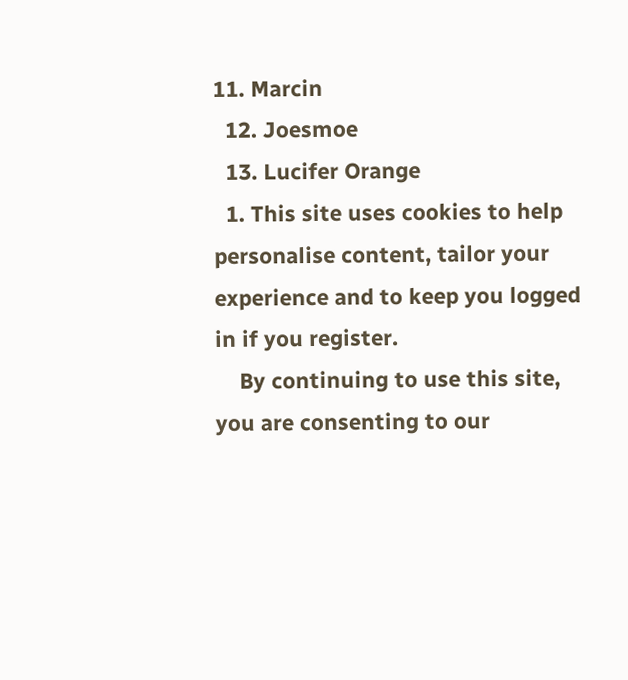11. Marcin
  12. Joesmoe
  13. Lucifer Orange
  1. This site uses cookies to help personalise content, tailor your experience and to keep you logged in if you register.
    By continuing to use this site, you are consenting to our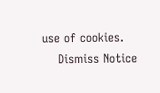use of cookies.
    Dismiss Notice